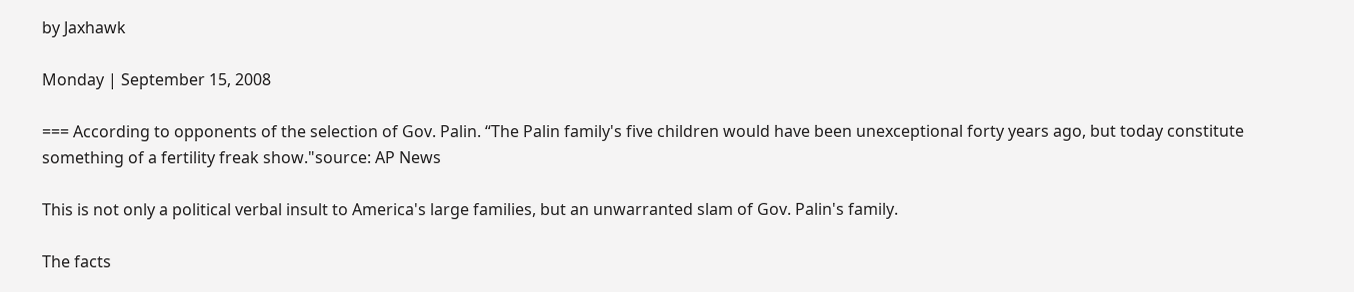by Jaxhawk

Monday | September 15, 2008

=== According to opponents of the selection of Gov. Palin. “The Palin family's five children would have been unexceptional forty years ago, but today constitute something of a fertility freak show."source: AP News

This is not only a political verbal insult to America's large families, but an unwarranted slam of Gov. Palin's family.

The facts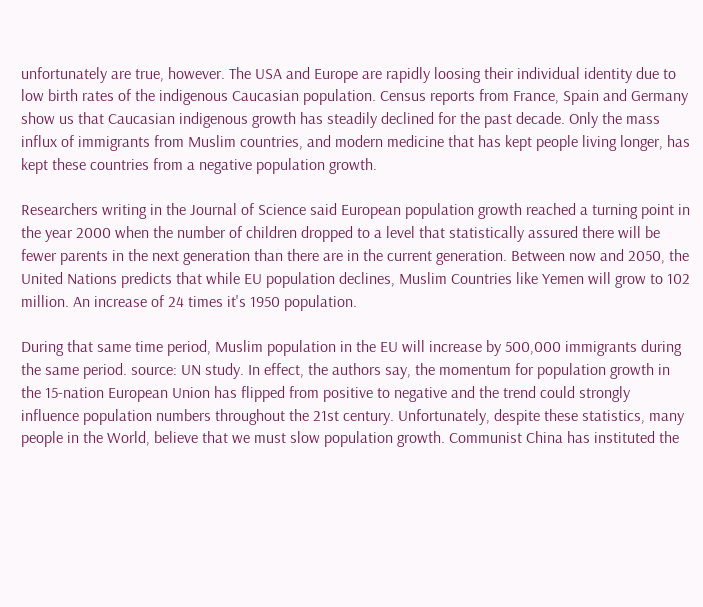unfortunately are true, however. The USA and Europe are rapidly loosing their individual identity due to low birth rates of the indigenous Caucasian population. Census reports from France, Spain and Germany show us that Caucasian indigenous growth has steadily declined for the past decade. Only the mass influx of immigrants from Muslim countries, and modern medicine that has kept people living longer, has kept these countries from a negative population growth.

Researchers writing in the Journal of Science said European population growth reached a turning point in the year 2000 when the number of children dropped to a level that statistically assured there will be fewer parents in the next generation than there are in the current generation. Between now and 2050, the United Nations predicts that while EU population declines, Muslim Countries like Yemen will grow to 102 million. An increase of 24 times it's 1950 population.

During that same time period, Muslim population in the EU will increase by 500,000 immigrants during the same period. source: UN study. In effect, the authors say, the momentum for population growth in the 15-nation European Union has flipped from positive to negative and the trend could strongly influence population numbers throughout the 21st century. Unfortunately, despite these statistics, many people in the World, believe that we must slow population growth. Communist China has instituted the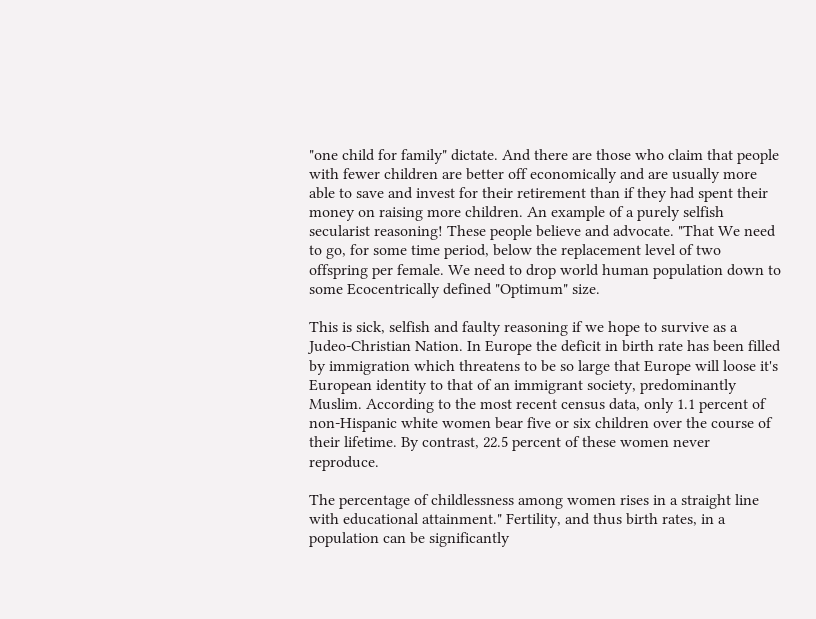"one child for family" dictate. And there are those who claim that people with fewer children are better off economically and are usually more able to save and invest for their retirement than if they had spent their money on raising more children. An example of a purely selfish secularist reasoning! These people believe and advocate. "That We need to go, for some time period, below the replacement level of two offspring per female. We need to drop world human population down to some Ecocentrically defined "Optimum" size.

This is sick, selfish and faulty reasoning if we hope to survive as a Judeo-Christian Nation. In Europe the deficit in birth rate has been filled by immigration which threatens to be so large that Europe will loose it's European identity to that of an immigrant society, predominantly Muslim. According to the most recent census data, only 1.1 percent of non-Hispanic white women bear five or six children over the course of their lifetime. By contrast, 22.5 percent of these women never reproduce.

The percentage of childlessness among women rises in a straight line with educational attainment." Fertility, and thus birth rates, in a population can be significantly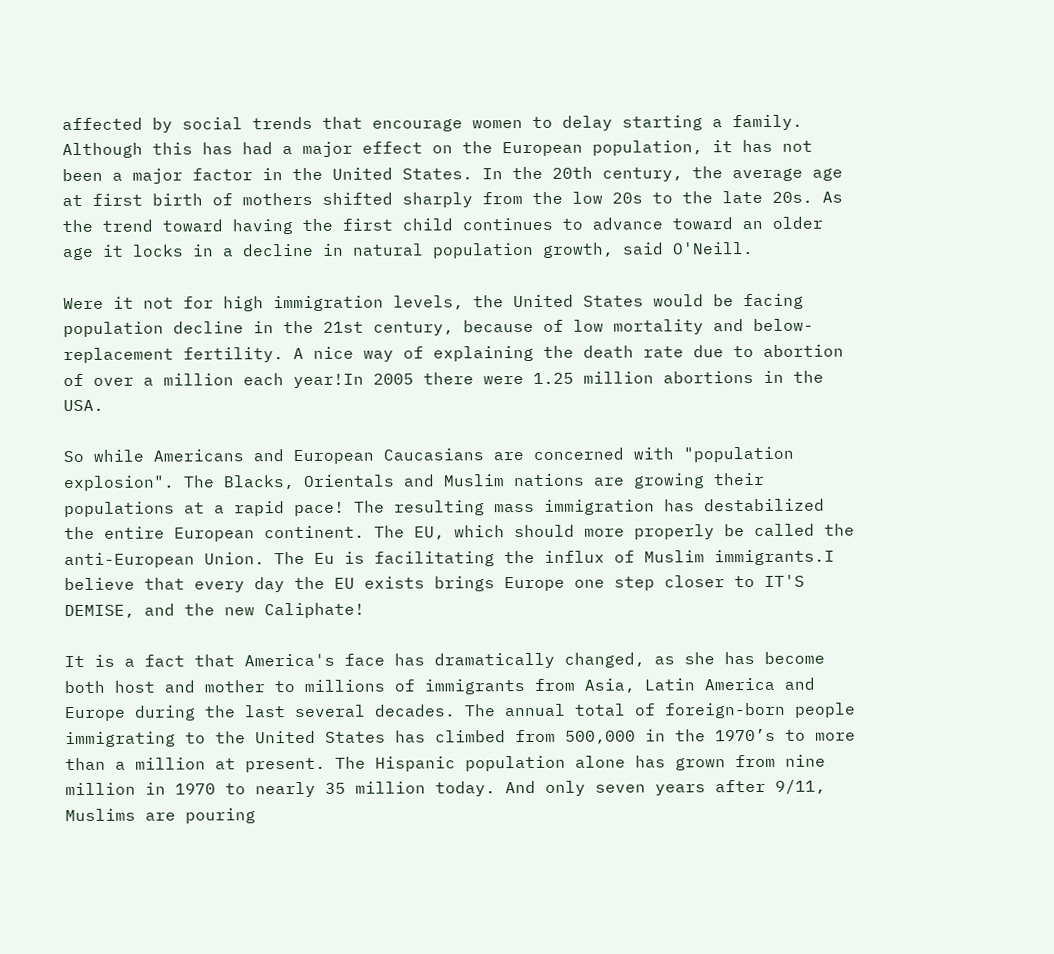affected by social trends that encourage women to delay starting a family. Although this has had a major effect on the European population, it has not been a major factor in the United States. In the 20th century, the average age at first birth of mothers shifted sharply from the low 20s to the late 20s. As the trend toward having the first child continues to advance toward an older age it locks in a decline in natural population growth, said O'Neill.

Were it not for high immigration levels, the United States would be facing population decline in the 21st century, because of low mortality and below-replacement fertility. A nice way of explaining the death rate due to abortion of over a million each year!In 2005 there were 1.25 million abortions in the USA.

So while Americans and European Caucasians are concerned with "population explosion". The Blacks, Orientals and Muslim nations are growing their populations at a rapid pace! The resulting mass immigration has destabilized the entire European continent. The EU, which should more properly be called the anti-European Union. The Eu is facilitating the influx of Muslim immigrants.I believe that every day the EU exists brings Europe one step closer to IT'S DEMISE, and the new Caliphate!

It is a fact that America's face has dramatically changed, as she has become both host and mother to millions of immigrants from Asia, Latin America and Europe during the last several decades. The annual total of foreign-born people immigrating to the United States has climbed from 500,000 in the 1970’s to more than a million at present. The Hispanic population alone has grown from nine million in 1970 to nearly 35 million today. And only seven years after 9/11, Muslims are pouring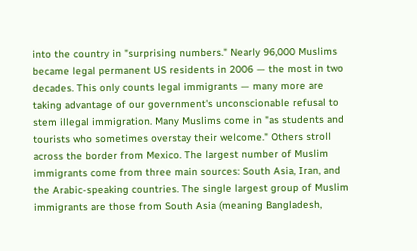into the country in "surprising numbers." Nearly 96,000 Muslims became legal permanent US residents in 2006 — the most in two decades. This only counts legal immigrants — many more are taking advantage of our government's unconscionable refusal to stem illegal immigration. Many Muslims come in "as students and tourists who sometimes overstay their welcome." Others stroll across the border from Mexico. The largest number of Muslim immigrants come from three main sources: South Asia, Iran, and the Arabic-speaking countries. The single largest group of Muslim immigrants are those from South Asia (meaning Bangladesh,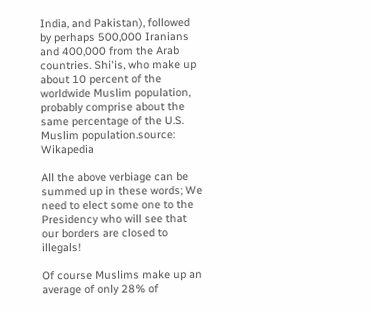India, and Pakistan), followed by perhaps 500,000 Iranians and 400,000 from the Arab countries. Shi'is, who make up about 10 percent of the worldwide Muslim population, probably comprise about the same percentage of the U.S. Muslim population.source: Wikapedia

All the above verbiage can be summed up in these words; We need to elect some one to the Presidency who will see that our borders are closed to illegals!

Of course Muslims make up an average of only 28% of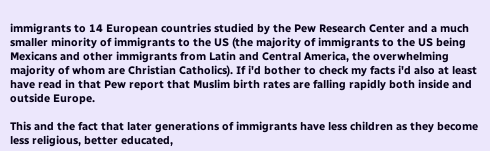immigrants to 14 European countries studied by the Pew Research Center and a much smaller minority of immigrants to the US (the majority of immigrants to the US being Mexicans and other immigrants from Latin and Central America, the overwhelming majority of whom are Christian Catholics). If i'd bother to check my facts i'd also at least have read in that Pew report that Muslim birth rates are falling rapidly both inside and outside Europe.

This and the fact that later generations of immigrants have less children as they become less religious, better educated,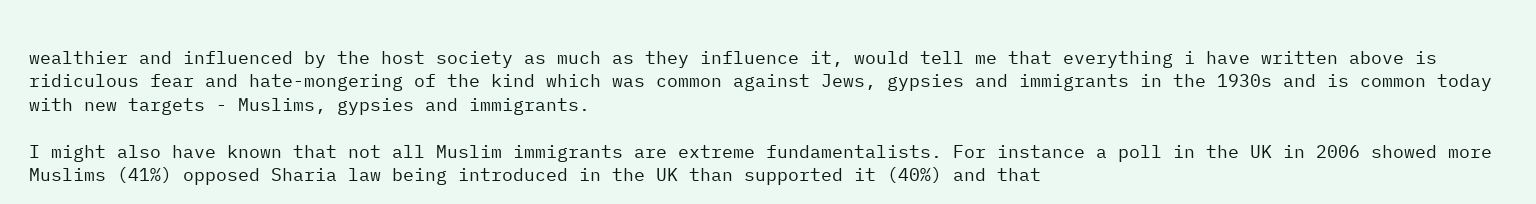wealthier and influenced by the host society as much as they influence it, would tell me that everything i have written above is ridiculous fear and hate-mongering of the kind which was common against Jews, gypsies and immigrants in the 1930s and is common today with new targets - Muslims, gypsies and immigrants.

I might also have known that not all Muslim immigrants are extreme fundamentalists. For instance a poll in the UK in 2006 showed more Muslims (41%) opposed Sharia law being introduced in the UK than supported it (40%) and that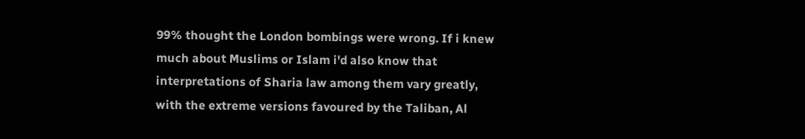99% thought the London bombings were wrong. If i knew much about Muslims or Islam i'd also know that interpretations of Sharia law among them vary greatly, with the extreme versions favoured by the Taliban, Al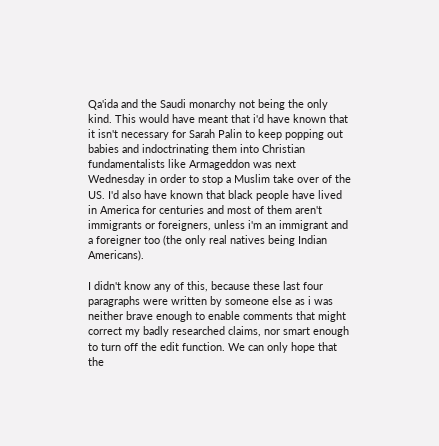Qa'ida and the Saudi monarchy not being the only kind. This would have meant that i'd have known that it isn't necessary for Sarah Palin to keep popping out babies and indoctrinating them into Christian fundamentalists like Armageddon was next Wednesday in order to stop a Muslim take over of the US. I'd also have known that black people have lived in America for centuries and most of them aren't immigrants or foreigners, unless i'm an immigrant and a foreigner too (the only real natives being Indian Americans).

I didn't know any of this, because these last four paragraphs were written by someone else as i was neither brave enough to enable comments that might correct my badly researched claims, nor smart enough to turn off the edit function. We can only hope that the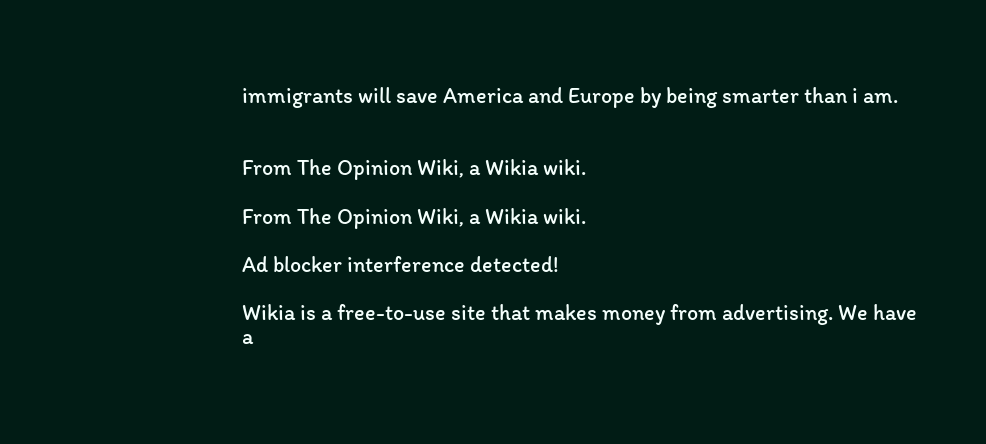immigrants will save America and Europe by being smarter than i am.


From The Opinion Wiki, a Wikia wiki.

From The Opinion Wiki, a Wikia wiki.

Ad blocker interference detected!

Wikia is a free-to-use site that makes money from advertising. We have a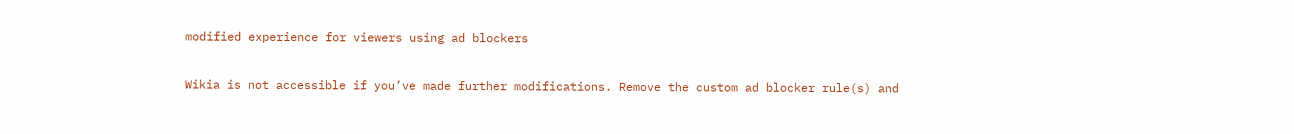modified experience for viewers using ad blockers

Wikia is not accessible if you’ve made further modifications. Remove the custom ad blocker rule(s) and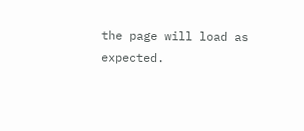the page will load as expected.